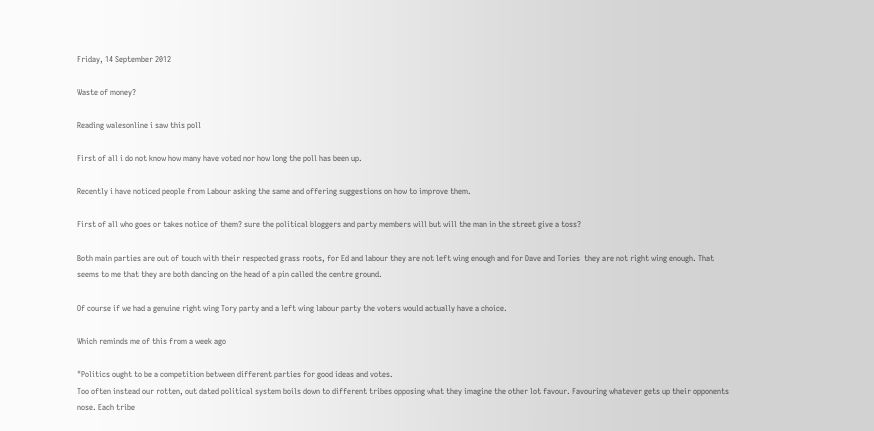Friday, 14 September 2012

Waste of money?

Reading walesonline i saw this poll

First of all i do not know how many have voted nor how long the poll has been up.

Recently i have noticed people from Labour asking the same and offering suggestions on how to improve them.

First of all who goes or takes notice of them? sure the political bloggers and party members will but will the man in the street give a toss?

Both main parties are out of touch with their respected grass roots, for Ed and labour they are not left wing enough and for Dave and Tories  they are not right wing enough. That seems to me that they are both dancing on the head of a pin called the centre ground.

Of course if we had a genuine right wing Tory party and a left wing labour party the voters would actually have a choice.

Which reminds me of this from a week ago

"Politics ought to be a competition between different parties for good ideas and votes.
Too often instead our rotten, out dated political system boils down to different tribes opposing what they imagine the other lot favour. Favouring whatever gets up their opponents nose. Each tribe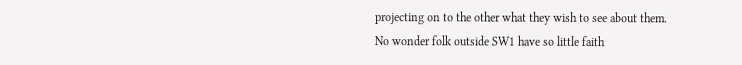projecting on to the other what they wish to see about them.
No wonder folk outside SW1 have so little faith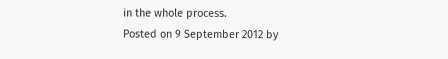in the whole process.
Posted on 9 September 2012 by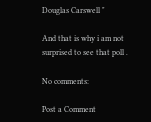Douglas Carswell "

And that is why i am not surprised to see that poll .

No comments:

Post a Comment